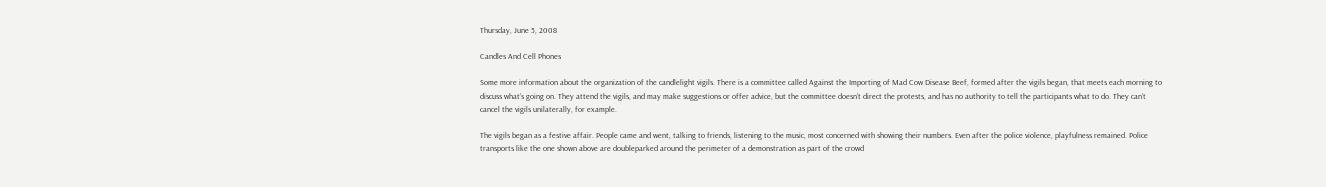Thursday, June 5, 2008

Candles And Cell Phones

Some more information about the organization of the candlelight vigils. There is a committee called Against the Importing of Mad Cow Disease Beef, formed after the vigils began, that meets each morning to discuss what’s going on. They attend the vigils, and may make suggestions or offer advice, but the committee doesn’t direct the protests, and has no authority to tell the participants what to do. They can’t cancel the vigils unilaterally, for example.

The vigils began as a festive affair. People came and went, talking to friends, listening to the music, most concerned with showing their numbers. Even after the police violence, playfulness remained. Police transports like the one shown above are doubleparked around the perimeter of a demonstration as part of the crowd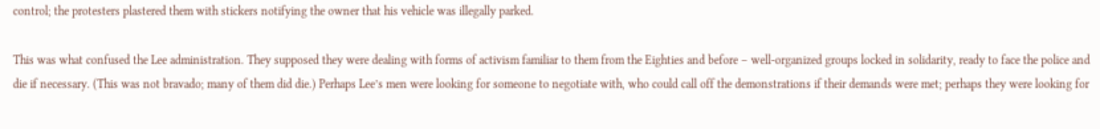control; the protesters plastered them with stickers notifying the owner that his vehicle was illegally parked.

This was what confused the Lee administration. They supposed they were dealing with forms of activism familiar to them from the Eighties and before – well-organized groups locked in solidarity, ready to face the police and die if necessary. (This was not bravado; many of them did die.) Perhaps Lee’s men were looking for someone to negotiate with, who could call off the demonstrations if their demands were met; perhaps they were looking for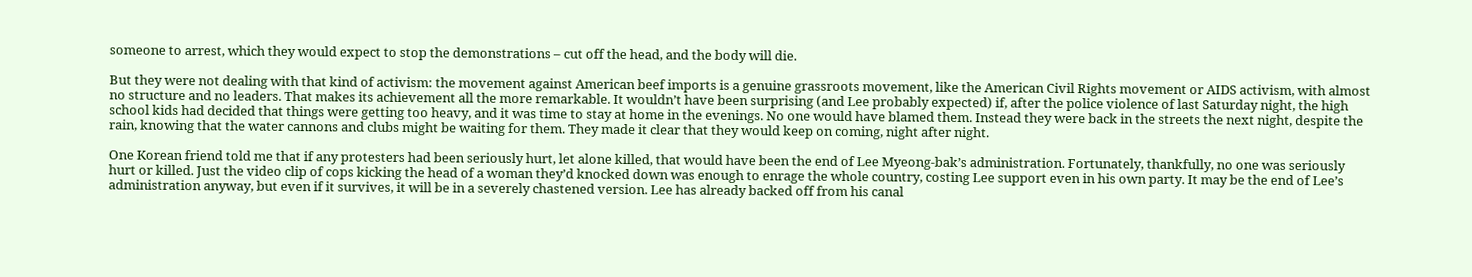someone to arrest, which they would expect to stop the demonstrations – cut off the head, and the body will die.

But they were not dealing with that kind of activism: the movement against American beef imports is a genuine grassroots movement, like the American Civil Rights movement or AIDS activism, with almost no structure and no leaders. That makes its achievement all the more remarkable. It wouldn’t have been surprising (and Lee probably expected) if, after the police violence of last Saturday night, the high school kids had decided that things were getting too heavy, and it was time to stay at home in the evenings. No one would have blamed them. Instead they were back in the streets the next night, despite the rain, knowing that the water cannons and clubs might be waiting for them. They made it clear that they would keep on coming, night after night.

One Korean friend told me that if any protesters had been seriously hurt, let alone killed, that would have been the end of Lee Myeong-bak’s administration. Fortunately, thankfully, no one was seriously hurt or killed. Just the video clip of cops kicking the head of a woman they’d knocked down was enough to enrage the whole country, costing Lee support even in his own party. It may be the end of Lee’s administration anyway, but even if it survives, it will be in a severely chastened version. Lee has already backed off from his canal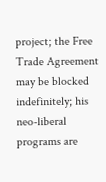project; the Free Trade Agreement may be blocked indefinitely; his neo-liberal programs are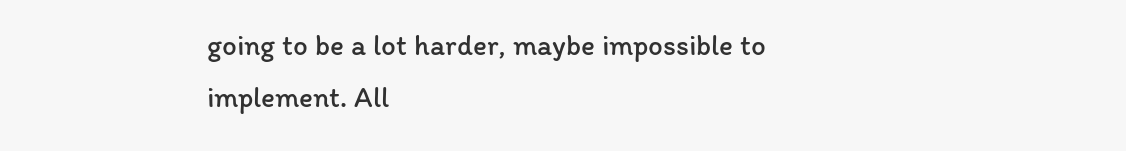going to be a lot harder, maybe impossible to implement. All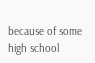because of some high school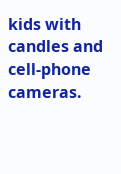kids with candles and cell-phone cameras.